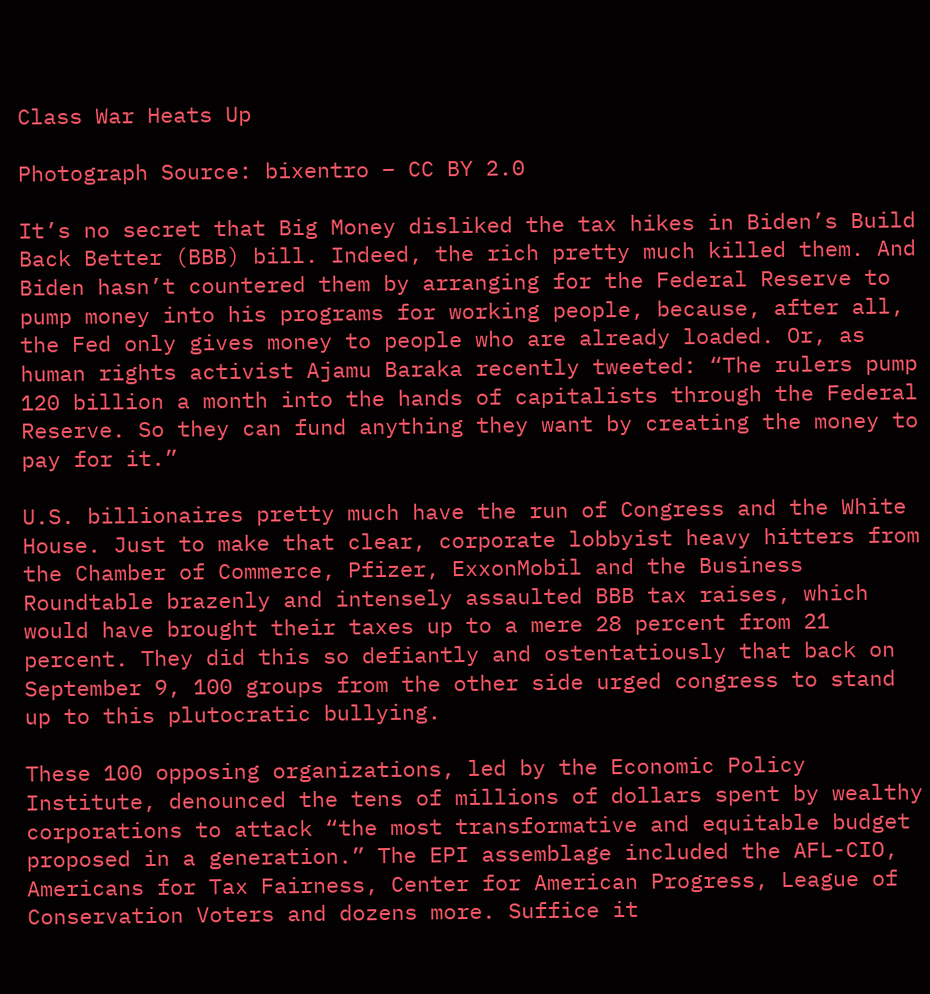Class War Heats Up

Photograph Source: bixentro – CC BY 2.0

It’s no secret that Big Money disliked the tax hikes in Biden’s Build Back Better (BBB) bill. Indeed, the rich pretty much killed them. And Biden hasn’t countered them by arranging for the Federal Reserve to pump money into his programs for working people, because, after all, the Fed only gives money to people who are already loaded. Or, as human rights activist Ajamu Baraka recently tweeted: “The rulers pump 120 billion a month into the hands of capitalists through the Federal Reserve. So they can fund anything they want by creating the money to pay for it.”

U.S. billionaires pretty much have the run of Congress and the White House. Just to make that clear, corporate lobbyist heavy hitters from the Chamber of Commerce, Pfizer, ExxonMobil and the Business Roundtable brazenly and intensely assaulted BBB tax raises, which would have brought their taxes up to a mere 28 percent from 21 percent. They did this so defiantly and ostentatiously that back on September 9, 100 groups from the other side urged congress to stand up to this plutocratic bullying.

These 100 opposing organizations, led by the Economic Policy Institute, denounced the tens of millions of dollars spent by wealthy corporations to attack “the most transformative and equitable budget proposed in a generation.” The EPI assemblage included the AFL-CIO, Americans for Tax Fairness, Center for American Progress, League of Conservation Voters and dozens more. Suffice it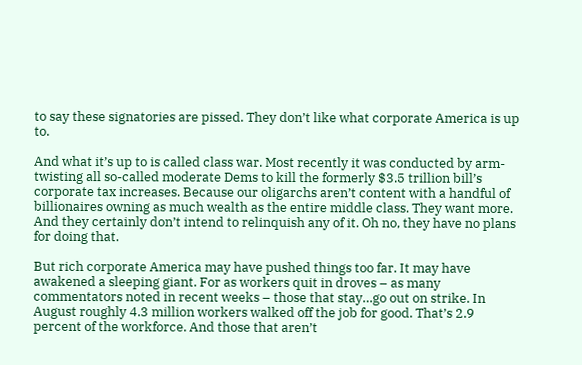to say these signatories are pissed. They don’t like what corporate America is up to.

And what it’s up to is called class war. Most recently it was conducted by arm-twisting all so-called moderate Dems to kill the formerly $3.5 trillion bill’s corporate tax increases. Because our oligarchs aren’t content with a handful of billionaires owning as much wealth as the entire middle class. They want more. And they certainly don’t intend to relinquish any of it. Oh no, they have no plans for doing that.

But rich corporate America may have pushed things too far. It may have awakened a sleeping giant. For as workers quit in droves – as many commentators noted in recent weeks – those that stay…go out on strike. In August roughly 4.3 million workers walked off the job for good. That’s 2.9 percent of the workforce. And those that aren’t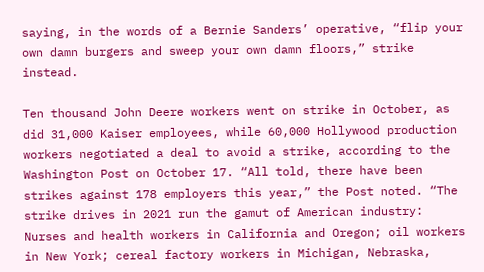saying, in the words of a Bernie Sanders’ operative, “flip your own damn burgers and sweep your own damn floors,” strike instead.

Ten thousand John Deere workers went on strike in October, as did 31,000 Kaiser employees, while 60,000 Hollywood production workers negotiated a deal to avoid a strike, according to the Washington Post on October 17. “All told, there have been strikes against 178 employers this year,” the Post noted. “The strike drives in 2021 run the gamut of American industry: Nurses and health workers in California and Oregon; oil workers in New York; cereal factory workers in Michigan, Nebraska,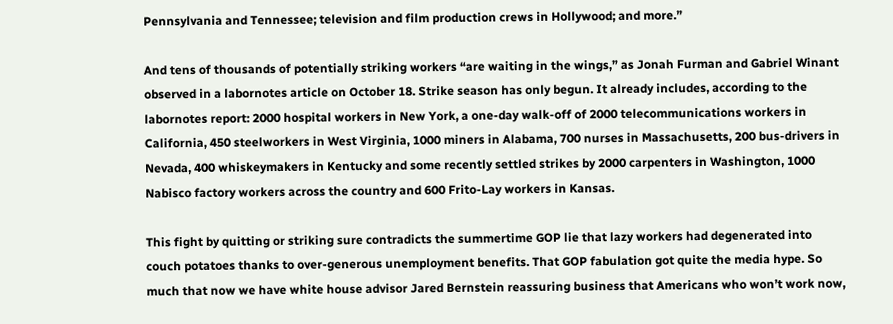Pennsylvania and Tennessee; television and film production crews in Hollywood; and more.”

And tens of thousands of potentially striking workers “are waiting in the wings,” as Jonah Furman and Gabriel Winant observed in a labornotes article on October 18. Strike season has only begun. It already includes, according to the labornotes report: 2000 hospital workers in New York, a one-day walk-off of 2000 telecommunications workers in California, 450 steelworkers in West Virginia, 1000 miners in Alabama, 700 nurses in Massachusetts, 200 bus-drivers in Nevada, 400 whiskeymakers in Kentucky and some recently settled strikes by 2000 carpenters in Washington, 1000 Nabisco factory workers across the country and 600 Frito-Lay workers in Kansas.

This fight by quitting or striking sure contradicts the summertime GOP lie that lazy workers had degenerated into couch potatoes thanks to over-generous unemployment benefits. That GOP fabulation got quite the media hype. So much that now we have white house advisor Jared Bernstein reassuring business that Americans who won’t work now,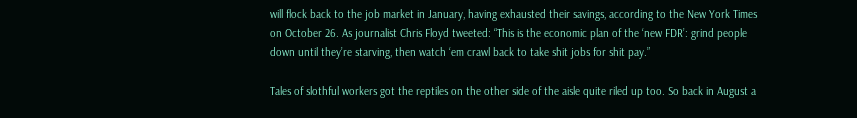will flock back to the job market in January, having exhausted their savings, according to the New York Times on October 26. As journalist Chris Floyd tweeted: “This is the economic plan of the ‘new FDR’: grind people down until they’re starving, then watch ‘em crawl back to take shit jobs for shit pay.”

Tales of slothful workers got the reptiles on the other side of the aisle quite riled up too. So back in August a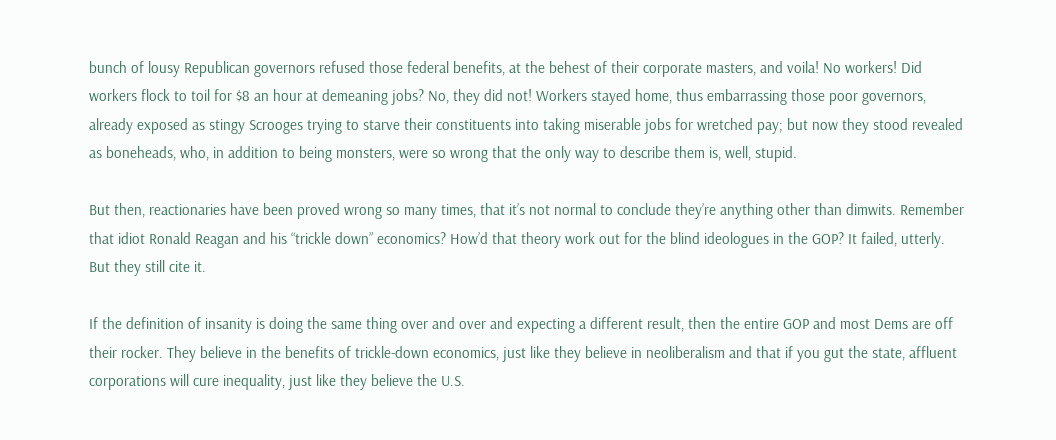bunch of lousy Republican governors refused those federal benefits, at the behest of their corporate masters, and voila! No workers! Did workers flock to toil for $8 an hour at demeaning jobs? No, they did not! Workers stayed home, thus embarrassing those poor governors, already exposed as stingy Scrooges trying to starve their constituents into taking miserable jobs for wretched pay; but now they stood revealed as boneheads, who, in addition to being monsters, were so wrong that the only way to describe them is, well, stupid.

But then, reactionaries have been proved wrong so many times, that it’s not normal to conclude they’re anything other than dimwits. Remember that idiot Ronald Reagan and his “trickle down” economics? How’d that theory work out for the blind ideologues in the GOP? It failed, utterly. But they still cite it.

If the definition of insanity is doing the same thing over and over and expecting a different result, then the entire GOP and most Dems are off their rocker. They believe in the benefits of trickle-down economics, just like they believe in neoliberalism and that if you gut the state, affluent corporations will cure inequality, just like they believe the U.S.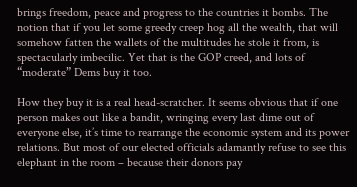brings freedom, peace and progress to the countries it bombs. The notion that if you let some greedy creep hog all the wealth, that will somehow fatten the wallets of the multitudes he stole it from, is spectacularly imbecilic. Yet that is the GOP creed, and lots of “moderate” Dems buy it too.

How they buy it is a real head-scratcher. It seems obvious that if one person makes out like a bandit, wringing every last dime out of everyone else, it’s time to rearrange the economic system and its power relations. But most of our elected officials adamantly refuse to see this elephant in the room – because their donors pay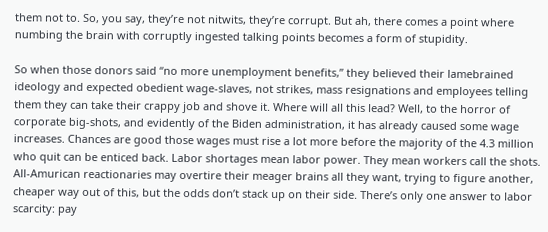them not to. So, you say, they’re not nitwits, they’re corrupt. But ah, there comes a point where numbing the brain with corruptly ingested talking points becomes a form of stupidity.

So when those donors said “no more unemployment benefits,” they believed their lamebrained ideology and expected obedient wage-slaves, not strikes, mass resignations and employees telling them they can take their crappy job and shove it. Where will all this lead? Well, to the horror of corporate big-shots, and evidently of the Biden administration, it has already caused some wage increases. Chances are good those wages must rise a lot more before the majority of the 4.3 million who quit can be enticed back. Labor shortages mean labor power. They mean workers call the shots. All-Amurican reactionaries may overtire their meager brains all they want, trying to figure another, cheaper way out of this, but the odds don’t stack up on their side. There’s only one answer to labor scarcity: pay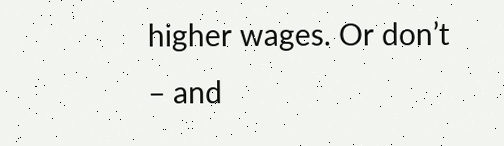higher wages. Or don’t – and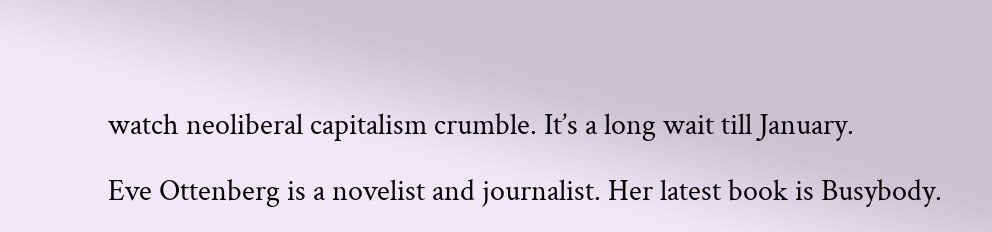watch neoliberal capitalism crumble. It’s a long wait till January.

Eve Ottenberg is a novelist and journalist. Her latest book is Busybody.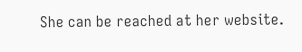She can be reached at her website.